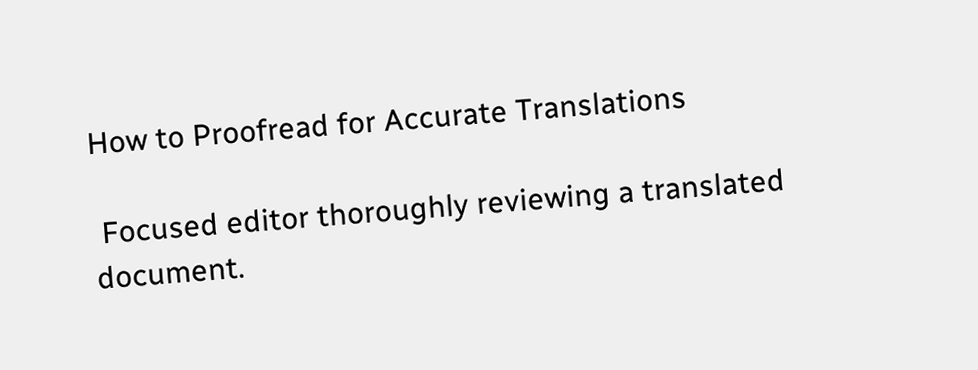How to Proofread for Accurate Translations

 Focused editor thoroughly reviewing a translated document.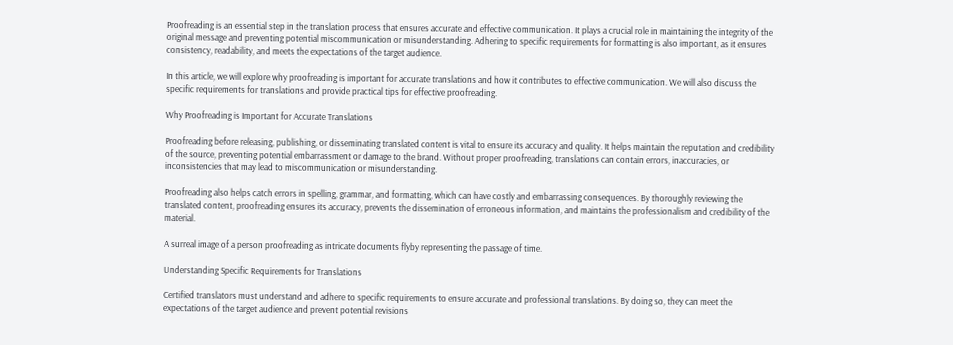Proofreading is an essential step in the translation process that ensures accurate and effective communication. It plays a crucial role in maintaining the integrity of the original message and preventing potential miscommunication or misunderstanding. Adhering to specific requirements for formatting is also important, as it ensures consistency, readability, and meets the expectations of the target audience.

In this article, we will explore why proofreading is important for accurate translations and how it contributes to effective communication. We will also discuss the specific requirements for translations and provide practical tips for effective proofreading.

Why Proofreading is Important for Accurate Translations

Proofreading before releasing, publishing, or disseminating translated content is vital to ensure its accuracy and quality. It helps maintain the reputation and credibility of the source, preventing potential embarrassment or damage to the brand. Without proper proofreading, translations can contain errors, inaccuracies, or inconsistencies that may lead to miscommunication or misunderstanding.

Proofreading also helps catch errors in spelling, grammar, and formatting, which can have costly and embarrassing consequences. By thoroughly reviewing the translated content, proofreading ensures its accuracy, prevents the dissemination of erroneous information, and maintains the professionalism and credibility of the material.

A surreal image of a person proofreading as intricate documents flyby representing the passage of time.

Understanding Specific Requirements for Translations

Certified translators must understand and adhere to specific requirements to ensure accurate and professional translations. By doing so, they can meet the expectations of the target audience and prevent potential revisions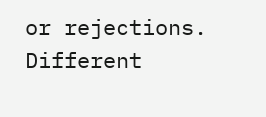or rejections. Different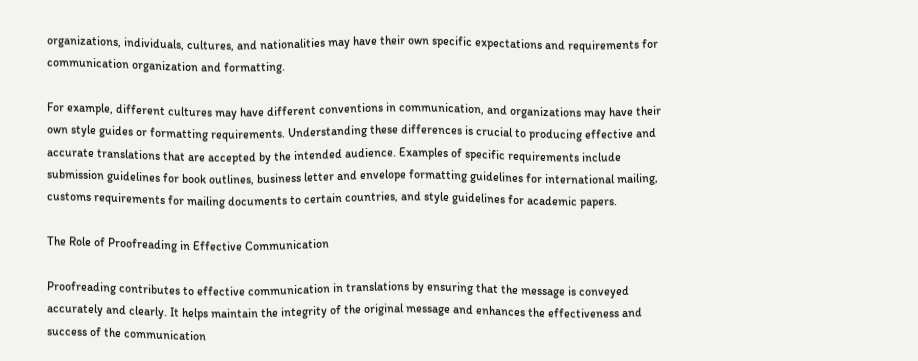organizations, individuals, cultures, and nationalities may have their own specific expectations and requirements for communication organization and formatting.

For example, different cultures may have different conventions in communication, and organizations may have their own style guides or formatting requirements. Understanding these differences is crucial to producing effective and accurate translations that are accepted by the intended audience. Examples of specific requirements include submission guidelines for book outlines, business letter and envelope formatting guidelines for international mailing, customs requirements for mailing documents to certain countries, and style guidelines for academic papers.

The Role of Proofreading in Effective Communication

Proofreading contributes to effective communication in translations by ensuring that the message is conveyed accurately and clearly. It helps maintain the integrity of the original message and enhances the effectiveness and success of the communication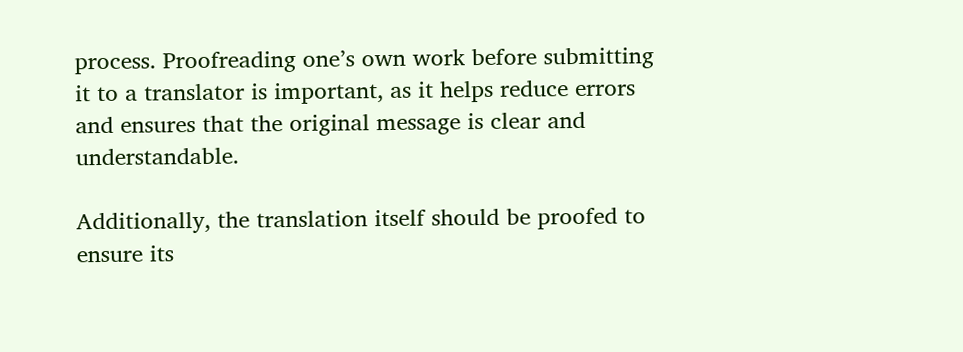process. Proofreading one’s own work before submitting it to a translator is important, as it helps reduce errors and ensures that the original message is clear and understandable.

Additionally, the translation itself should be proofed to ensure its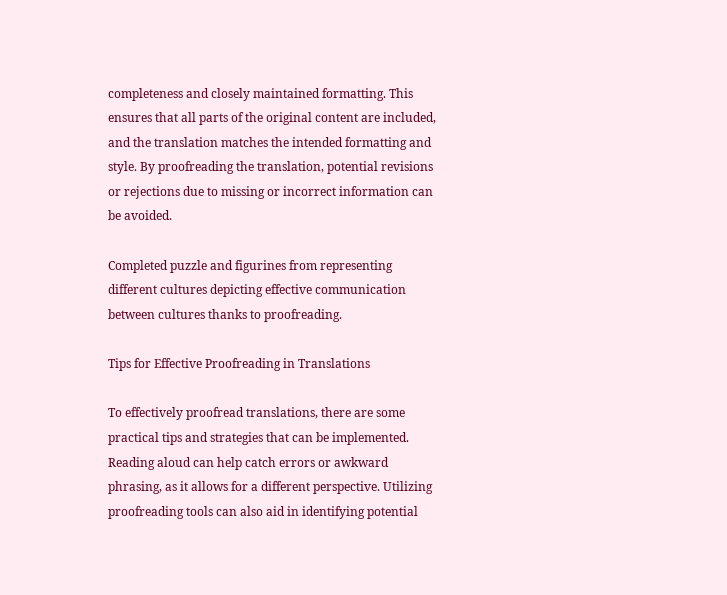completeness and closely maintained formatting. This ensures that all parts of the original content are included, and the translation matches the intended formatting and style. By proofreading the translation, potential revisions or rejections due to missing or incorrect information can be avoided.

Completed puzzle and figurines from representing different cultures depicting effective communication between cultures thanks to proofreading.

Tips for Effective Proofreading in Translations

To effectively proofread translations, there are some practical tips and strategies that can be implemented. Reading aloud can help catch errors or awkward phrasing, as it allows for a different perspective. Utilizing proofreading tools can also aid in identifying potential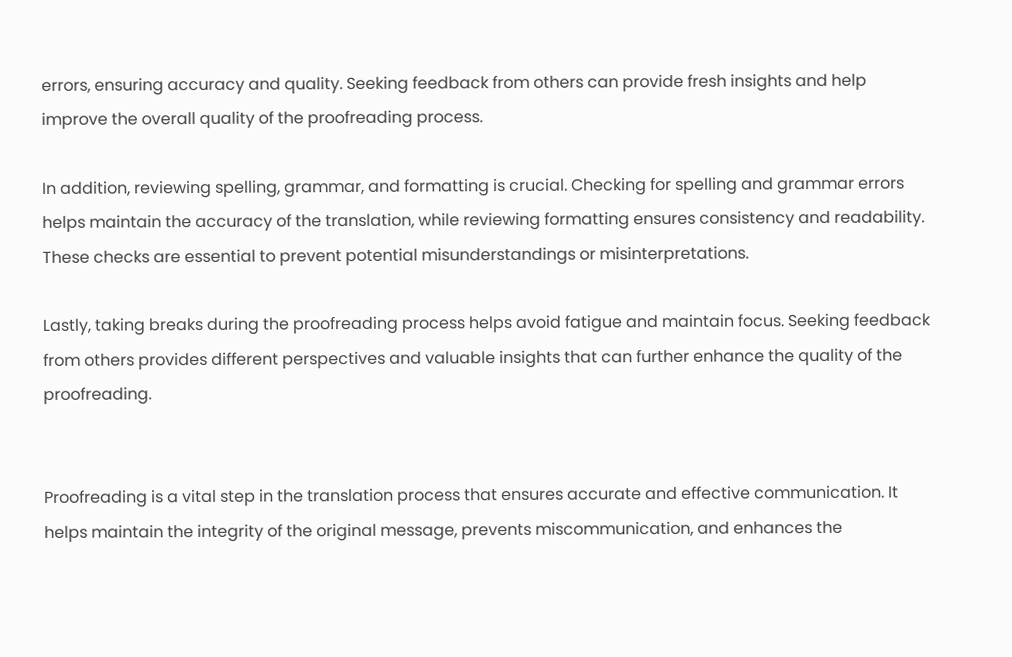errors, ensuring accuracy and quality. Seeking feedback from others can provide fresh insights and help improve the overall quality of the proofreading process.

In addition, reviewing spelling, grammar, and formatting is crucial. Checking for spelling and grammar errors helps maintain the accuracy of the translation, while reviewing formatting ensures consistency and readability. These checks are essential to prevent potential misunderstandings or misinterpretations.

Lastly, taking breaks during the proofreading process helps avoid fatigue and maintain focus. Seeking feedback from others provides different perspectives and valuable insights that can further enhance the quality of the proofreading.


Proofreading is a vital step in the translation process that ensures accurate and effective communication. It helps maintain the integrity of the original message, prevents miscommunication, and enhances the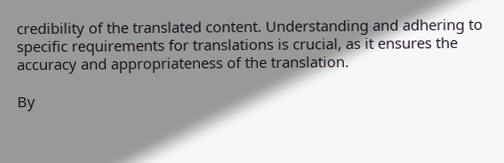credibility of the translated content. Understanding and adhering to specific requirements for translations is crucial, as it ensures the accuracy and appropriateness of the translation.

By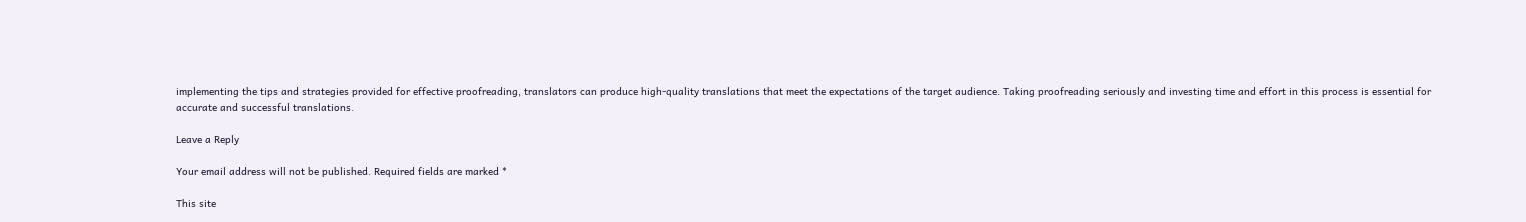implementing the tips and strategies provided for effective proofreading, translators can produce high-quality translations that meet the expectations of the target audience. Taking proofreading seriously and investing time and effort in this process is essential for accurate and successful translations.

Leave a Reply

Your email address will not be published. Required fields are marked *

This site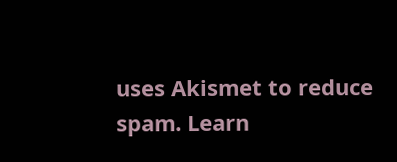uses Akismet to reduce spam. Learn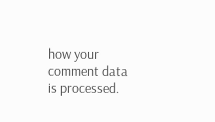how your comment data is processed.